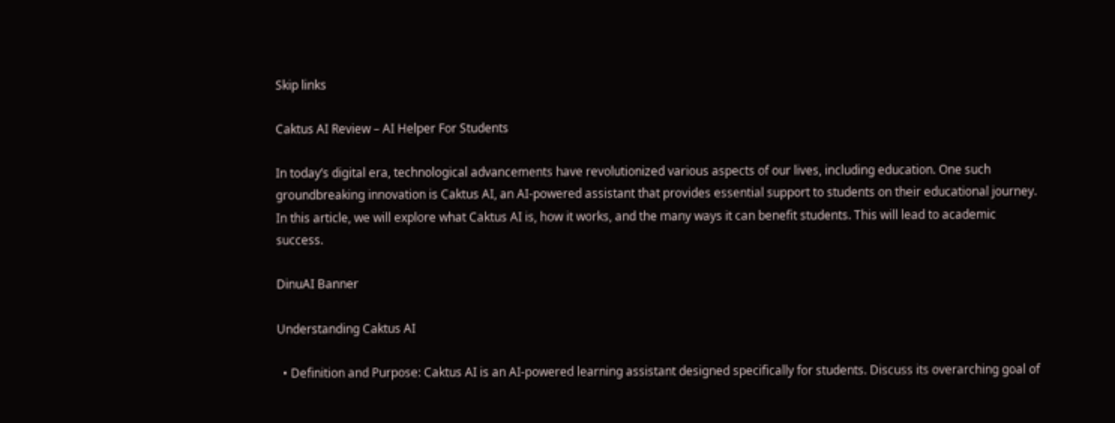Skip links

Caktus AI Review – AI Helper For Students

In today’s digital era, technological advancements have revolutionized various aspects of our lives, including education. One such groundbreaking innovation is Caktus AI, an AI-powered assistant that provides essential support to students on their educational journey. In this article, we will explore what Caktus AI is, how it works, and the many ways it can benefit students. This will lead to academic success.

DinuAI Banner

Understanding Caktus AI

  • Definition and Purpose: Caktus AI is an AI-powered learning assistant designed specifically for students. Discuss its overarching goal of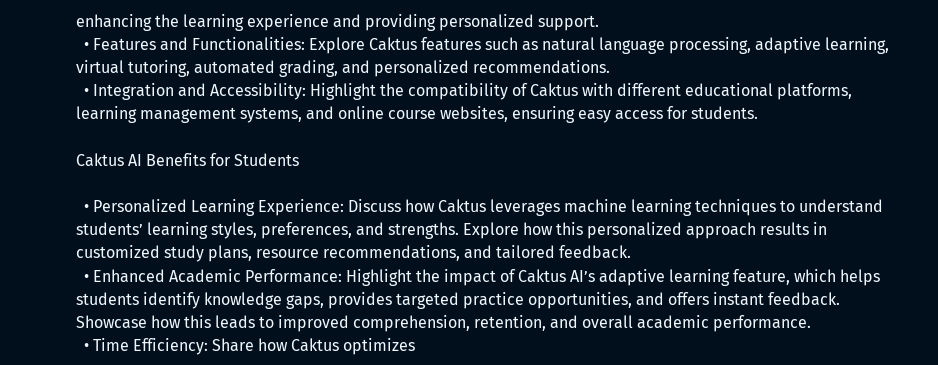enhancing the learning experience and providing personalized support.
  • Features and Functionalities: Explore Caktus features such as natural language processing, adaptive learning, virtual tutoring, automated grading, and personalized recommendations.
  • Integration and Accessibility: Highlight the compatibility of Caktus with different educational platforms, learning management systems, and online course websites, ensuring easy access for students.

Caktus AI Benefits for Students

  • Personalized Learning Experience: Discuss how Caktus leverages machine learning techniques to understand students’ learning styles, preferences, and strengths. Explore how this personalized approach results in customized study plans, resource recommendations, and tailored feedback.
  • Enhanced Academic Performance: Highlight the impact of Caktus AI’s adaptive learning feature, which helps students identify knowledge gaps, provides targeted practice opportunities, and offers instant feedback. Showcase how this leads to improved comprehension, retention, and overall academic performance.
  • Time Efficiency: Share how Caktus optimizes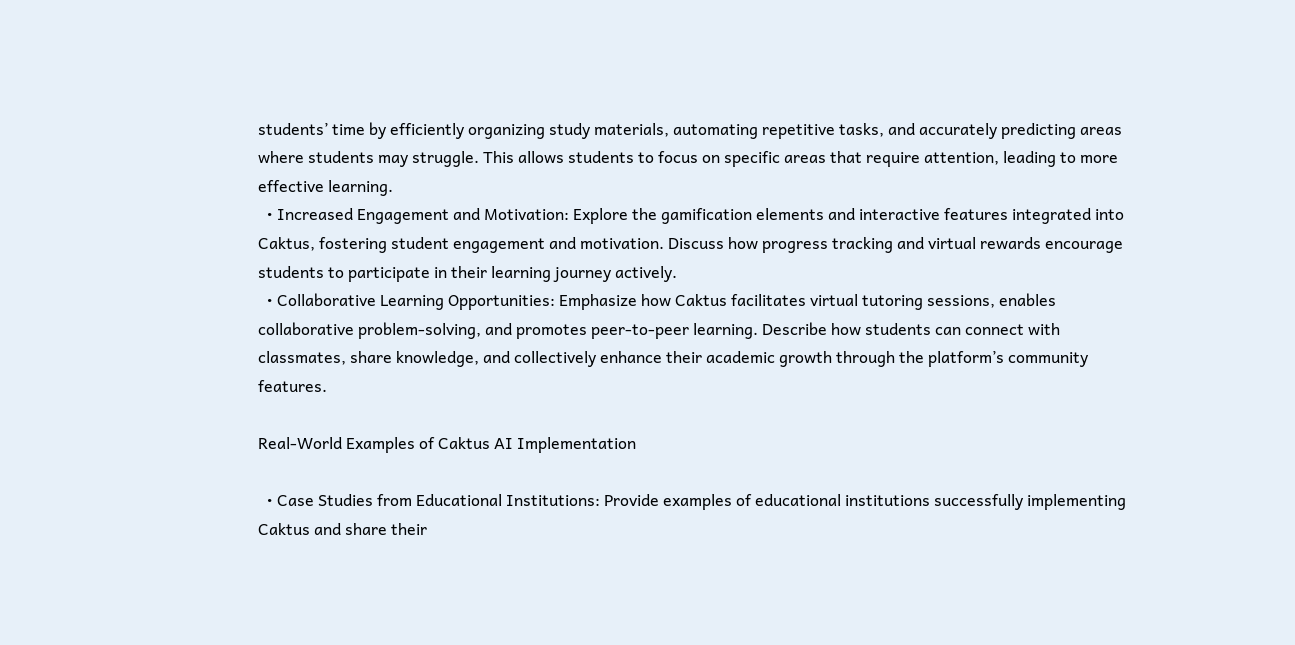students’ time by efficiently organizing study materials, automating repetitive tasks, and accurately predicting areas where students may struggle. This allows students to focus on specific areas that require attention, leading to more effective learning.
  • Increased Engagement and Motivation: Explore the gamification elements and interactive features integrated into Caktus, fostering student engagement and motivation. Discuss how progress tracking and virtual rewards encourage students to participate in their learning journey actively.
  • Collaborative Learning Opportunities: Emphasize how Caktus facilitates virtual tutoring sessions, enables collaborative problem-solving, and promotes peer-to-peer learning. Describe how students can connect with classmates, share knowledge, and collectively enhance their academic growth through the platform’s community features.

Real-World Examples of Caktus AI Implementation

  • Case Studies from Educational Institutions: Provide examples of educational institutions successfully implementing Caktus and share their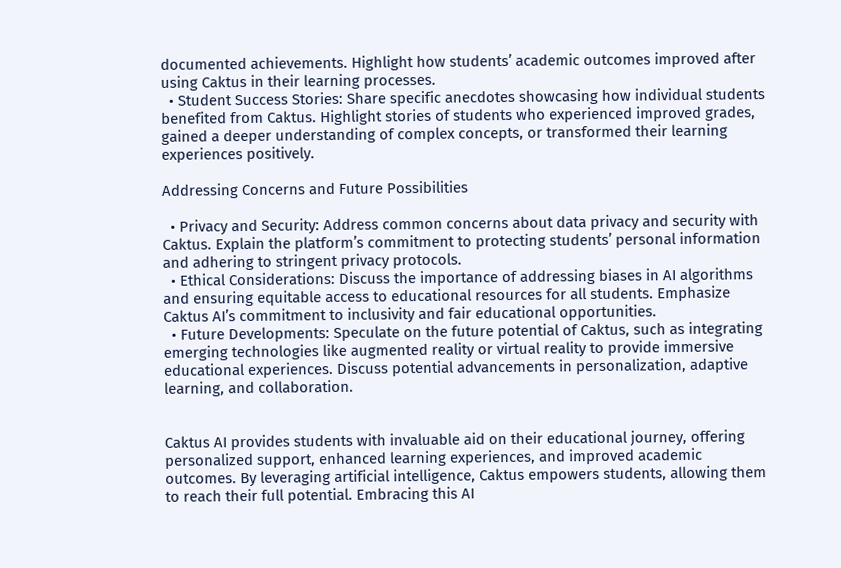documented achievements. Highlight how students’ academic outcomes improved after using Caktus in their learning processes.
  • Student Success Stories: Share specific anecdotes showcasing how individual students benefited from Caktus. Highlight stories of students who experienced improved grades, gained a deeper understanding of complex concepts, or transformed their learning experiences positively.

Addressing Concerns and Future Possibilities

  • Privacy and Security: Address common concerns about data privacy and security with Caktus. Explain the platform’s commitment to protecting students’ personal information and adhering to stringent privacy protocols.
  • Ethical Considerations: Discuss the importance of addressing biases in AI algorithms and ensuring equitable access to educational resources for all students. Emphasize Caktus AI’s commitment to inclusivity and fair educational opportunities.
  • Future Developments: Speculate on the future potential of Caktus, such as integrating emerging technologies like augmented reality or virtual reality to provide immersive educational experiences. Discuss potential advancements in personalization, adaptive learning, and collaboration.


Caktus AI provides students with invaluable aid on their educational journey, offering personalized support, enhanced learning experiences, and improved academic outcomes. By leveraging artificial intelligence, Caktus empowers students, allowing them to reach their full potential. Embracing this AI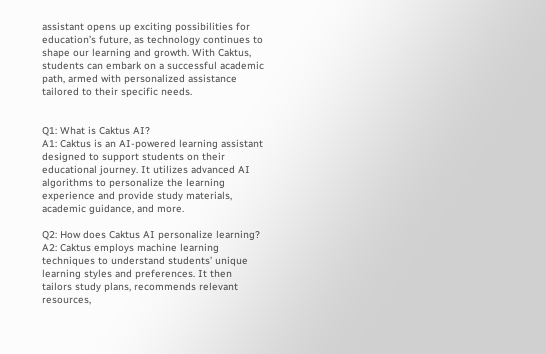assistant opens up exciting possibilities for education’s future, as technology continues to shape our learning and growth. With Caktus, students can embark on a successful academic path, armed with personalized assistance tailored to their specific needs.


Q1: What is Caktus AI?
A1: Caktus is an AI-powered learning assistant designed to support students on their educational journey. It utilizes advanced AI algorithms to personalize the learning experience and provide study materials, academic guidance, and more.

Q2: How does Caktus AI personalize learning?
A2: Caktus employs machine learning techniques to understand students’ unique learning styles and preferences. It then tailors study plans, recommends relevant resources,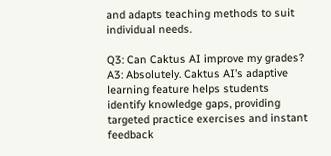and adapts teaching methods to suit individual needs.

Q3: Can Caktus AI improve my grades?
A3: Absolutely. Caktus AI’s adaptive learning feature helps students identify knowledge gaps, providing targeted practice exercises and instant feedback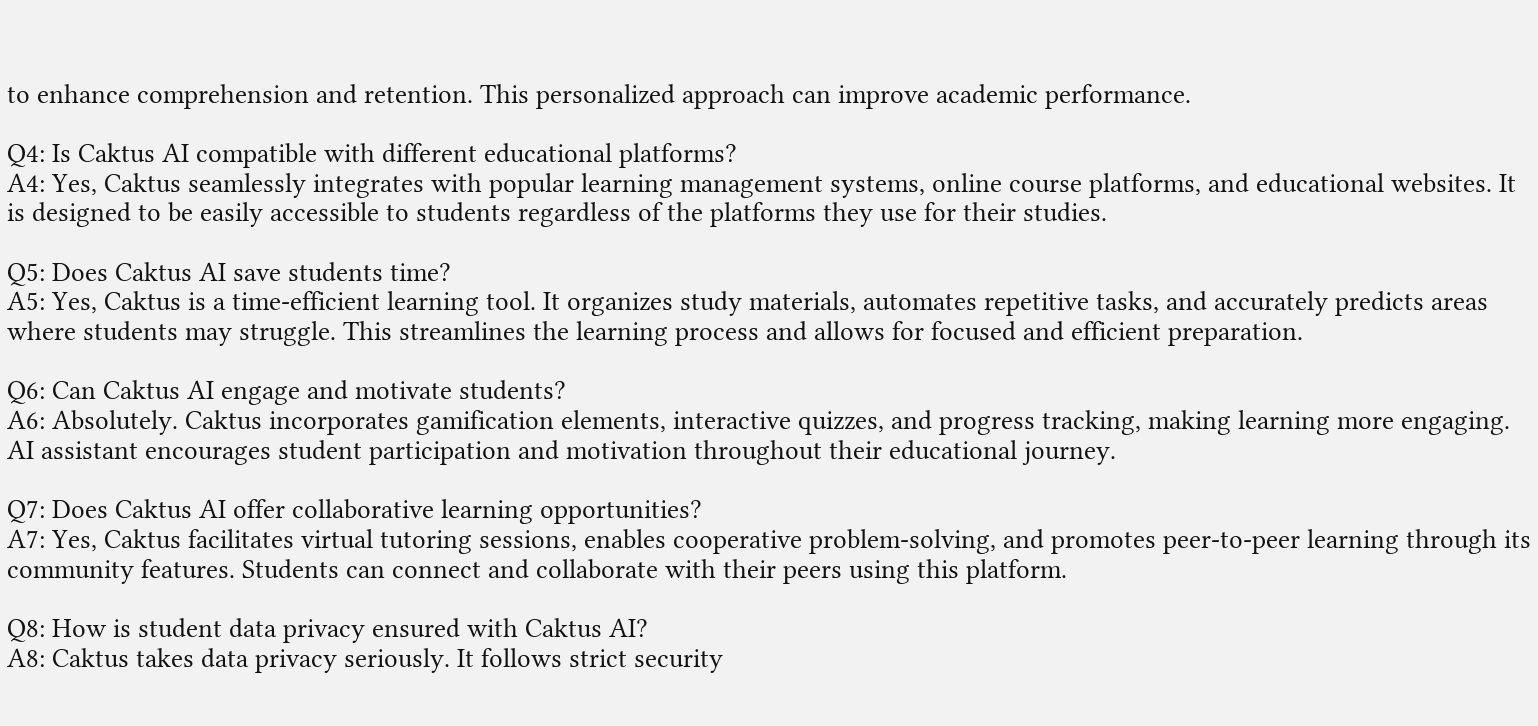to enhance comprehension and retention. This personalized approach can improve academic performance.

Q4: Is Caktus AI compatible with different educational platforms?
A4: Yes, Caktus seamlessly integrates with popular learning management systems, online course platforms, and educational websites. It is designed to be easily accessible to students regardless of the platforms they use for their studies.

Q5: Does Caktus AI save students time?
A5: Yes, Caktus is a time-efficient learning tool. It organizes study materials, automates repetitive tasks, and accurately predicts areas where students may struggle. This streamlines the learning process and allows for focused and efficient preparation.

Q6: Can Caktus AI engage and motivate students?
A6: Absolutely. Caktus incorporates gamification elements, interactive quizzes, and progress tracking, making learning more engaging. AI assistant encourages student participation and motivation throughout their educational journey.

Q7: Does Caktus AI offer collaborative learning opportunities?
A7: Yes, Caktus facilitates virtual tutoring sessions, enables cooperative problem-solving, and promotes peer-to-peer learning through its community features. Students can connect and collaborate with their peers using this platform.

Q8: How is student data privacy ensured with Caktus AI?
A8: Caktus takes data privacy seriously. It follows strict security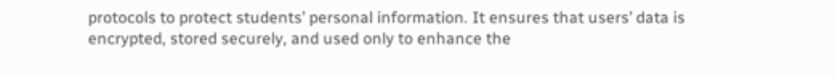protocols to protect students’ personal information. It ensures that users’ data is encrypted, stored securely, and used only to enhance the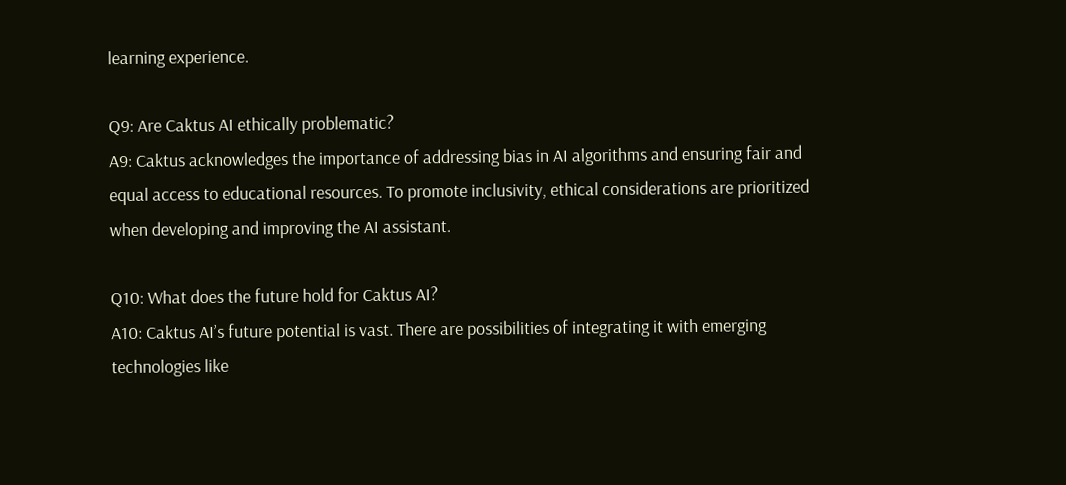learning experience.

Q9: Are Caktus AI ethically problematic?
A9: Caktus acknowledges the importance of addressing bias in AI algorithms and ensuring fair and equal access to educational resources. To promote inclusivity, ethical considerations are prioritized when developing and improving the AI assistant.

Q10: What does the future hold for Caktus AI?
A10: Caktus AI’s future potential is vast. There are possibilities of integrating it with emerging technologies like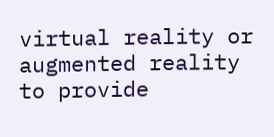virtual reality or augmented reality to provide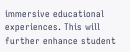immersive educational experiences. This will further enhance student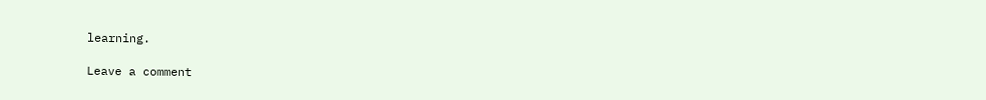learning.

Leave a comment